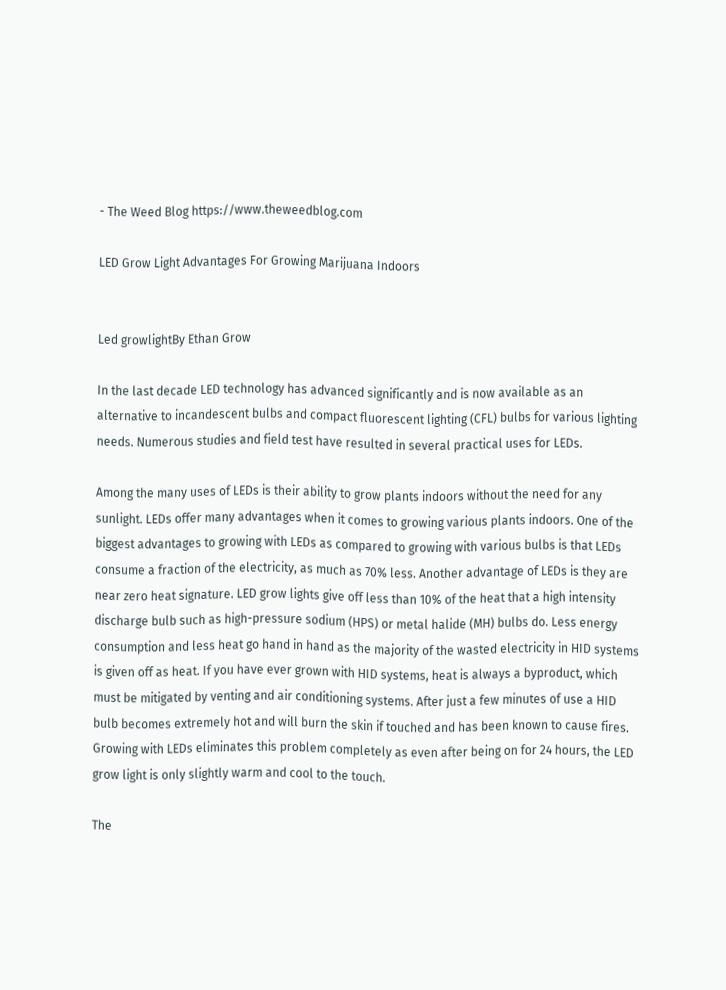- The Weed Blog https://www.theweedblog.com

LED Grow Light Advantages For Growing Marijuana Indoors


Led growlightBy Ethan Grow

In the last decade LED technology has advanced significantly and is now available as an alternative to incandescent bulbs and compact fluorescent lighting (CFL) bulbs for various lighting needs. Numerous studies and field test have resulted in several practical uses for LEDs.

Among the many uses of LEDs is their ability to grow plants indoors without the need for any sunlight. LEDs offer many advantages when it comes to growing various plants indoors. One of the biggest advantages to growing with LEDs as compared to growing with various bulbs is that LEDs consume a fraction of the electricity, as much as 70% less. Another advantage of LEDs is they are near zero heat signature. LED grow lights give off less than 10% of the heat that a high intensity discharge bulb such as high-pressure sodium (HPS) or metal halide (MH) bulbs do. Less energy consumption and less heat go hand in hand as the majority of the wasted electricity in HID systems is given off as heat. If you have ever grown with HID systems, heat is always a byproduct, which must be mitigated by venting and air conditioning systems. After just a few minutes of use a HID bulb becomes extremely hot and will burn the skin if touched and has been known to cause fires. Growing with LEDs eliminates this problem completely as even after being on for 24 hours, the LED grow light is only slightly warm and cool to the touch.

The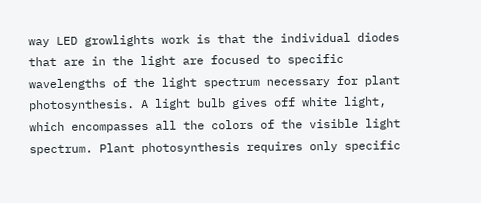way LED growlights work is that the individual diodes that are in the light are focused to specific wavelengths of the light spectrum necessary for plant photosynthesis. A light bulb gives off white light, which encompasses all the colors of the visible light spectrum. Plant photosynthesis requires only specific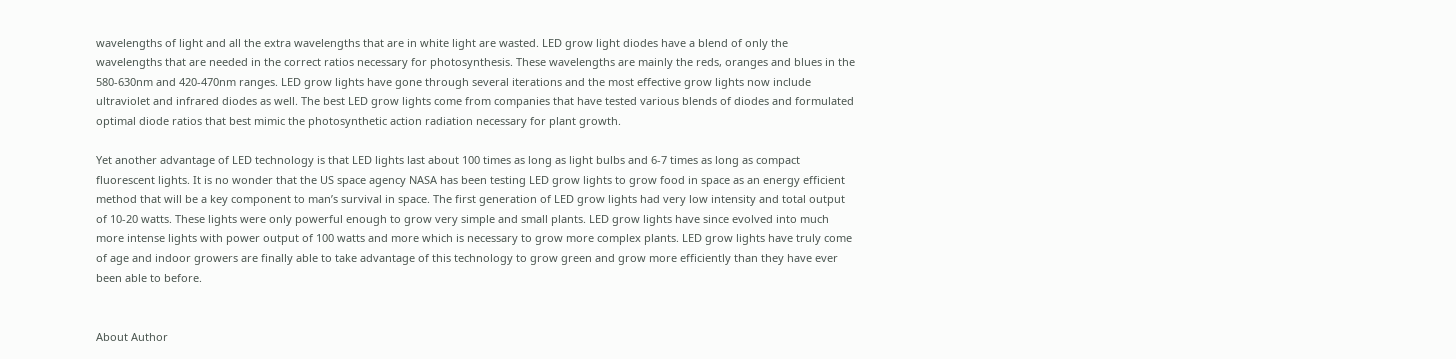wavelengths of light and all the extra wavelengths that are in white light are wasted. LED grow light diodes have a blend of only the wavelengths that are needed in the correct ratios necessary for photosynthesis. These wavelengths are mainly the reds, oranges and blues in the 580-630nm and 420-470nm ranges. LED grow lights have gone through several iterations and the most effective grow lights now include ultraviolet and infrared diodes as well. The best LED grow lights come from companies that have tested various blends of diodes and formulated optimal diode ratios that best mimic the photosynthetic action radiation necessary for plant growth.

Yet another advantage of LED technology is that LED lights last about 100 times as long as light bulbs and 6-7 times as long as compact fluorescent lights. It is no wonder that the US space agency NASA has been testing LED grow lights to grow food in space as an energy efficient method that will be a key component to man’s survival in space. The first generation of LED grow lights had very low intensity and total output of 10-20 watts. These lights were only powerful enough to grow very simple and small plants. LED grow lights have since evolved into much more intense lights with power output of 100 watts and more which is necessary to grow more complex plants. LED grow lights have truly come of age and indoor growers are finally able to take advantage of this technology to grow green and grow more efficiently than they have ever been able to before.


About Author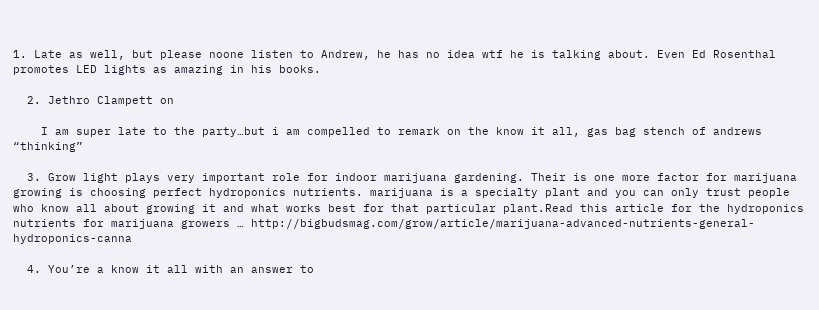1. Late as well, but please noone listen to Andrew, he has no idea wtf he is talking about. Even Ed Rosenthal promotes LED lights as amazing in his books.

  2. Jethro Clampett on

    I am super late to the party…but i am compelled to remark on the know it all, gas bag stench of andrews “thinking”

  3. Grow light plays very important role for indoor marijuana gardening. Their is one more factor for marijuana growing is choosing perfect hydroponics nutrients. marijuana is a specialty plant and you can only trust people who know all about growing it and what works best for that particular plant.Read this article for the hydroponics nutrients for marijuana growers … http://bigbudsmag.com/grow/article/marijuana-advanced-nutrients-general-hydroponics-canna

  4. You’re a know it all with an answer to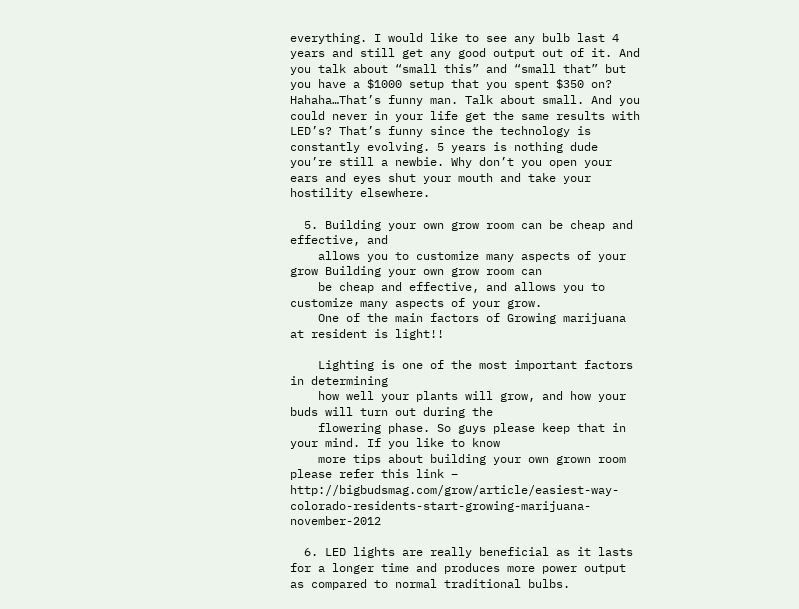everything. I would like to see any bulb last 4 years and still get any good output out of it. And you talk about “small this” and “small that” but you have a $1000 setup that you spent $350 on? Hahaha…That’s funny man. Talk about small. And you could never in your life get the same results with LED’s? That’s funny since the technology is constantly evolving. 5 years is nothing dude you’re still a newbie. Why don’t you open your ears and eyes shut your mouth and take your hostility elsewhere.

  5. Building your own grow room can be cheap and effective, and
    allows you to customize many aspects of your grow Building your own grow room can
    be cheap and effective, and allows you to customize many aspects of your grow.
    One of the main factors of Growing marijuana at resident is light!!

    Lighting is one of the most important factors in determining
    how well your plants will grow, and how your buds will turn out during the
    flowering phase. So guys please keep that in your mind. If you like to know
    more tips about building your own grown room please refer this link – http://bigbudsmag.com/grow/article/easiest-way-colorado-residents-start-growing-marijuana-november-2012

  6. LED lights are really beneficial as it lasts for a longer time and produces more power output as compared to normal traditional bulbs.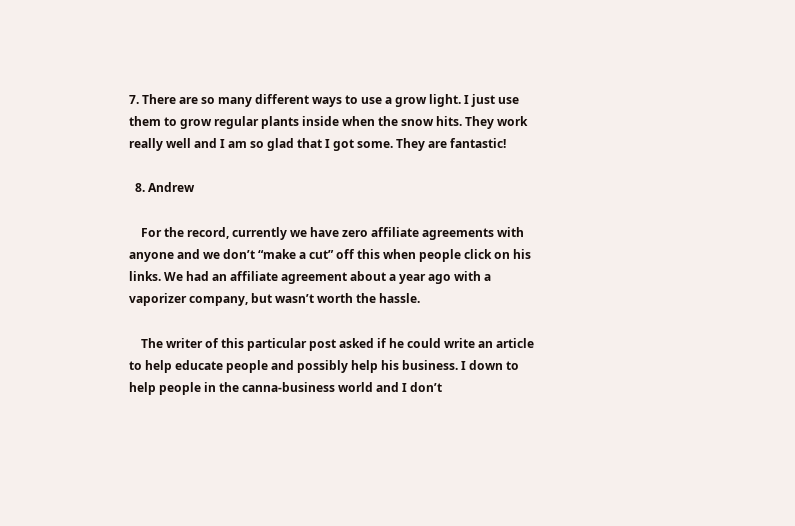7. There are so many different ways to use a grow light. I just use them to grow regular plants inside when the snow hits. They work really well and I am so glad that I got some. They are fantastic!

  8. Andrew

    For the record, currently we have zero affiliate agreements with anyone and we don’t “make a cut” off this when people click on his links. We had an affiliate agreement about a year ago with a vaporizer company, but wasn’t worth the hassle.

    The writer of this particular post asked if he could write an article to help educate people and possibly help his business. I down to help people in the canna-business world and I don’t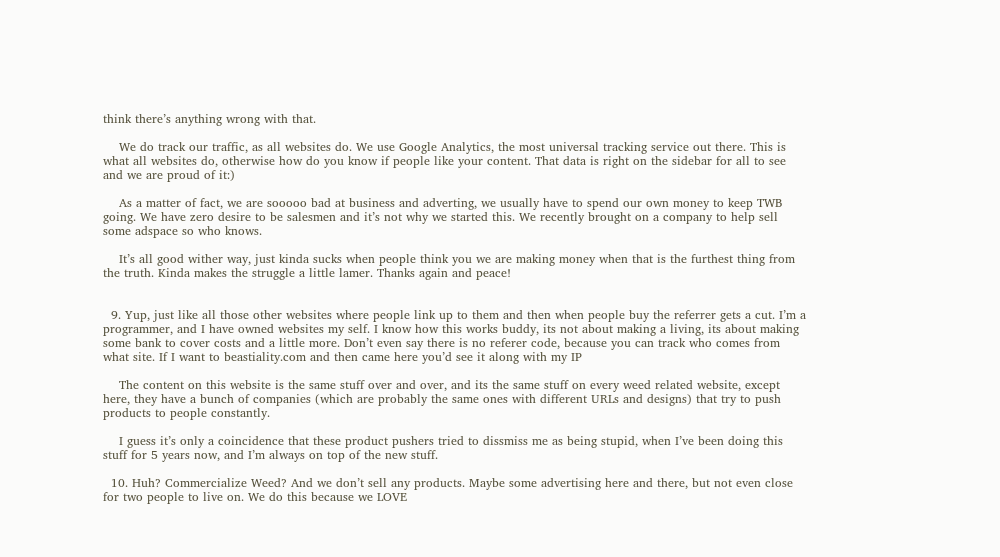think there’s anything wrong with that.

    We do track our traffic, as all websites do. We use Google Analytics, the most universal tracking service out there. This is what all websites do, otherwise how do you know if people like your content. That data is right on the sidebar for all to see and we are proud of it:)

    As a matter of fact, we are sooooo bad at business and adverting, we usually have to spend our own money to keep TWB going. We have zero desire to be salesmen and it’s not why we started this. We recently brought on a company to help sell some adspace so who knows.

    It’s all good wither way, just kinda sucks when people think you we are making money when that is the furthest thing from the truth. Kinda makes the struggle a little lamer. Thanks again and peace!


  9. Yup, just like all those other websites where people link up to them and then when people buy the referrer gets a cut. I’m a programmer, and I have owned websites my self. I know how this works buddy, its not about making a living, its about making some bank to cover costs and a little more. Don’t even say there is no referer code, because you can track who comes from what site. If I want to beastiality.com and then came here you’d see it along with my IP

    The content on this website is the same stuff over and over, and its the same stuff on every weed related website, except here, they have a bunch of companies (which are probably the same ones with different URLs and designs) that try to push products to people constantly.

    I guess it’s only a coincidence that these product pushers tried to dissmiss me as being stupid, when I’ve been doing this stuff for 5 years now, and I’m always on top of the new stuff.

  10. Huh? Commercialize Weed? And we don’t sell any products. Maybe some advertising here and there, but not even close for two people to live on. We do this because we LOVE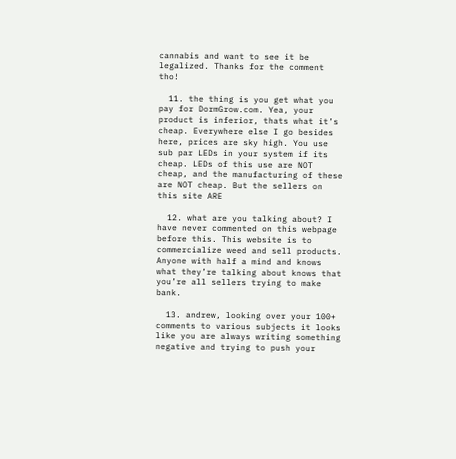cannabis and want to see it be legalized. Thanks for the comment tho!

  11. the thing is you get what you pay for DormGrow.com. Yea, your product is inferior, thats what it’s cheap. Everywhere else I go besides here, prices are sky high. You use sub par LEDs in your system if its cheap. LEDs of this use are NOT cheap, and the manufacturing of these are NOT cheap. But the sellers on this site ARE

  12. what are you talking about? I have never commented on this webpage before this. This website is to commercialize weed and sell products. Anyone with half a mind and knows what they’re talking about knows that you’re all sellers trying to make bank.

  13. andrew, looking over your 100+ comments to various subjects it looks like you are always writing something negative and trying to push your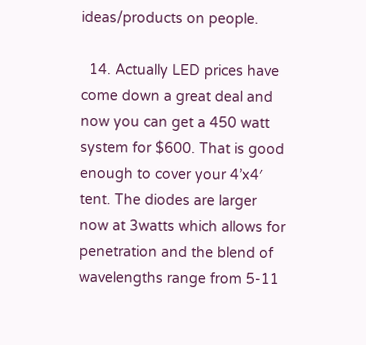ideas/products on people.

  14. Actually LED prices have come down a great deal and now you can get a 450 watt system for $600. That is good enough to cover your 4’x4′ tent. The diodes are larger now at 3watts which allows for penetration and the blend of wavelengths range from 5-11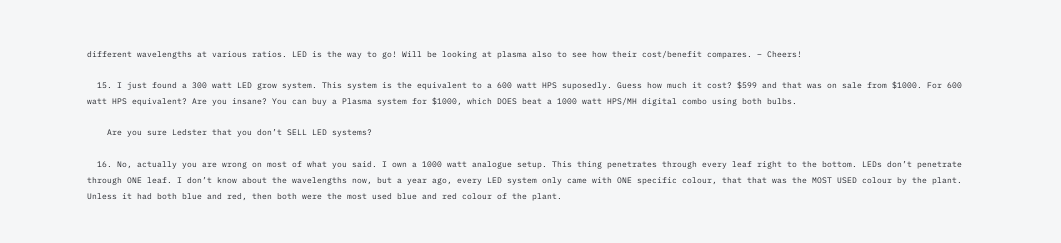different wavelengths at various ratios. LED is the way to go! Will be looking at plasma also to see how their cost/benefit compares. – Cheers!

  15. I just found a 300 watt LED grow system. This system is the equivalent to a 600 watt HPS suposedly. Guess how much it cost? $599 and that was on sale from $1000. For 600 watt HPS equivalent? Are you insane? You can buy a Plasma system for $1000, which DOES beat a 1000 watt HPS/MH digital combo using both bulbs.

    Are you sure Ledster that you don’t SELL LED systems?

  16. No, actually you are wrong on most of what you said. I own a 1000 watt analogue setup. This thing penetrates through every leaf right to the bottom. LEDs don’t penetrate through ONE leaf. I don’t know about the wavelengths now, but a year ago, every LED system only came with ONE specific colour, that that was the MOST USED colour by the plant. Unless it had both blue and red, then both were the most used blue and red colour of the plant.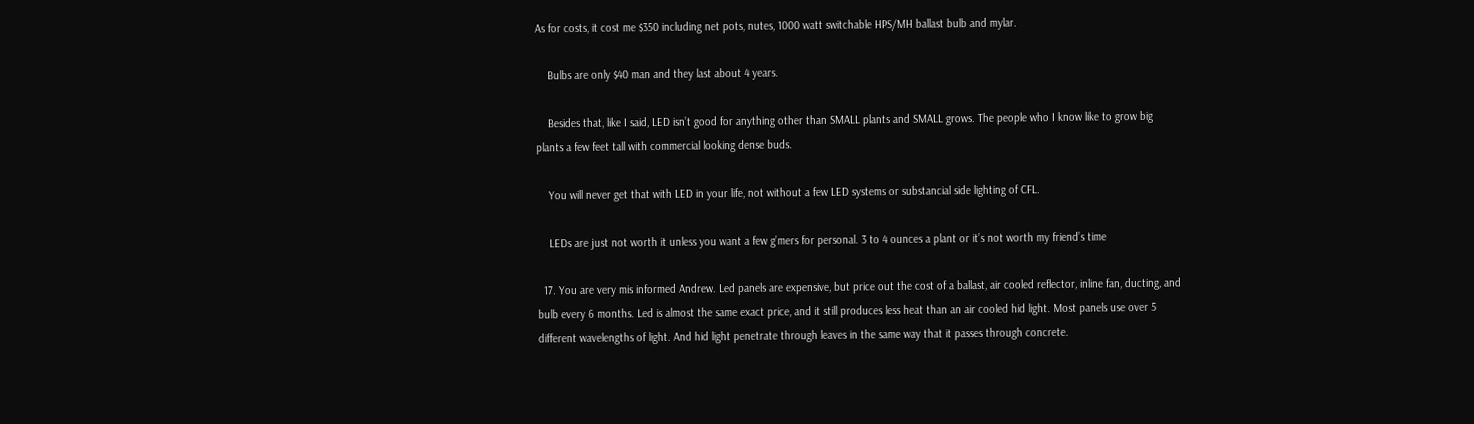As for costs, it cost me $350 including net pots, nutes, 1000 watt switchable HPS/MH ballast bulb and mylar.

    Bulbs are only $40 man and they last about 4 years.

    Besides that, like I said, LED isn’t good for anything other than SMALL plants and SMALL grows. The people who I know like to grow big plants a few feet tall with commercial looking dense buds.

    You will never get that with LED in your life, not without a few LED systems or substancial side lighting of CFL.

    LEDs are just not worth it unless you want a few g’mers for personal. 3 to 4 ounces a plant or it’s not worth my friend’s time

  17. You are very mis informed Andrew. Led panels are expensive, but price out the cost of a ballast, air cooled reflector, inline fan, ducting, and bulb every 6 months. Led is almost the same exact price, and it still produces less heat than an air cooled hid light. Most panels use over 5 different wavelengths of light. And hid light penetrate through leaves in the same way that it passes through concrete.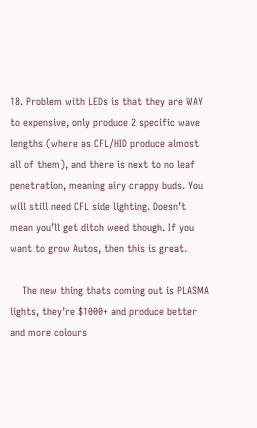18. Problem with LEDs is that they are WAY to expensive, only produce 2 specific wave lengths (where as CFL/HID produce almost all of them), and there is next to no leaf penetration, meaning airy crappy buds. You will still need CFL side lighting. Doesn’t mean you’ll get ditch weed though. If you want to grow Autos, then this is great.

    The new thing thats coming out is PLASMA lights, they’re $1000+ and produce better and more colours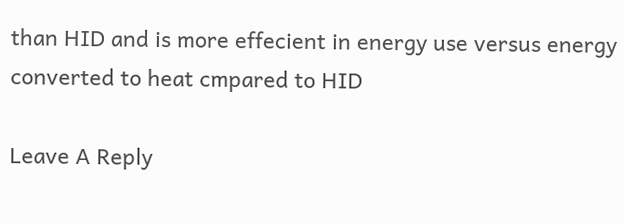than HID and is more effecient in energy use versus energy converted to heat cmpared to HID

Leave A Reply